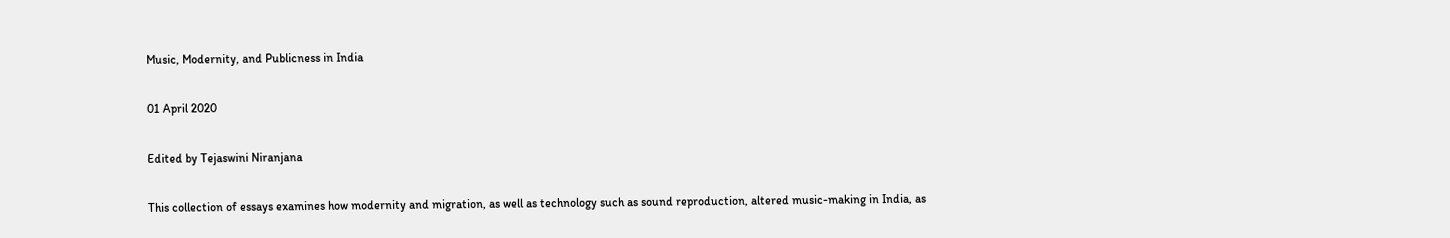Music, Modernity, and Publicness in India

01 April 2020

Edited by Tejaswini Niranjana

This collection of essays examines how modernity and migration, as well as technology such as sound reproduction, altered music-making in India, as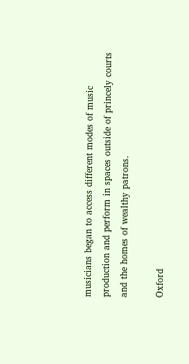musicians began to access different modes of music production and perform in spaces outside of princely courts and the homes of wealthy patrons.

Oxford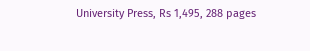University Press, Rs 1,495, 288 pages